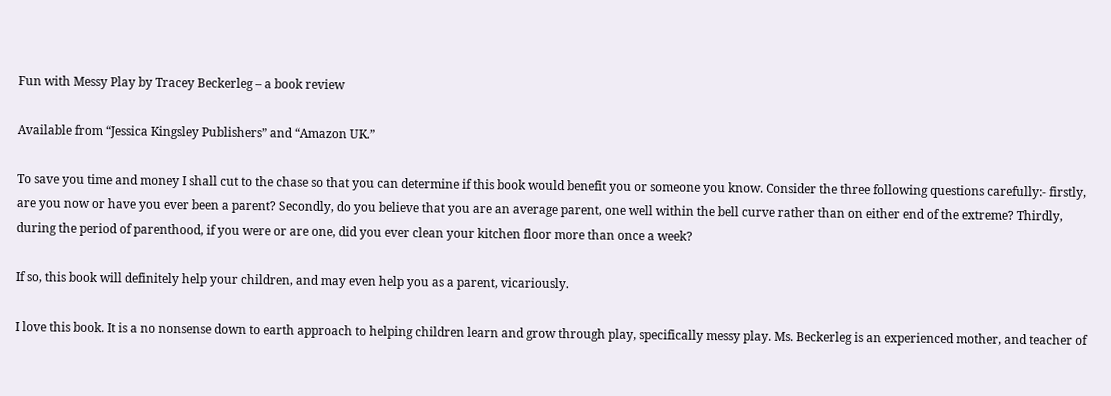Fun with Messy Play by Tracey Beckerleg – a book review

Available from “Jessica Kingsley Publishers” and “Amazon UK.”

To save you time and money I shall cut to the chase so that you can determine if this book would benefit you or someone you know. Consider the three following questions carefully:- firstly, are you now or have you ever been a parent? Secondly, do you believe that you are an average parent, one well within the bell curve rather than on either end of the extreme? Thirdly, during the period of parenthood, if you were or are one, did you ever clean your kitchen floor more than once a week?

If so, this book will definitely help your children, and may even help you as a parent, vicariously.

I love this book. It is a no nonsense down to earth approach to helping children learn and grow through play, specifically messy play. Ms. Beckerleg is an experienced mother, and teacher of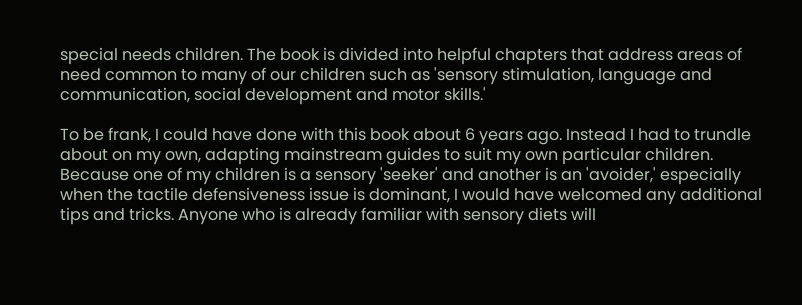special needs children. The book is divided into helpful chapters that address areas of need common to many of our children such as 'sensory stimulation, language and communication, social development and motor skills.'

To be frank, I could have done with this book about 6 years ago. Instead I had to trundle about on my own, adapting mainstream guides to suit my own particular children. Because one of my children is a sensory 'seeker' and another is an 'avoider,' especially when the tactile defensiveness issue is dominant, I would have welcomed any additional tips and tricks. Anyone who is already familiar with sensory diets will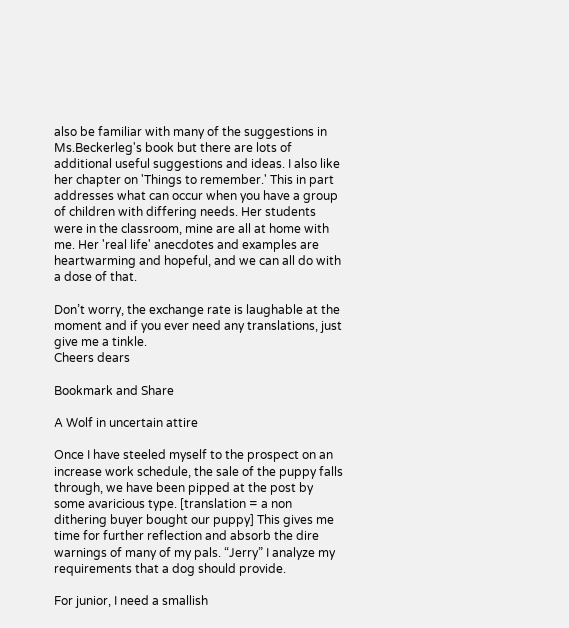also be familiar with many of the suggestions in Ms.Beckerleg's book but there are lots of additional useful suggestions and ideas. I also like her chapter on 'Things to remember.' This in part addresses what can occur when you have a group of children with differing needs. Her students were in the classroom, mine are all at home with me. Her 'real life' anecdotes and examples are heartwarming and hopeful, and we can all do with a dose of that.

Don’t worry, the exchange rate is laughable at the moment and if you ever need any translations, just give me a tinkle.
Cheers dears

Bookmark and Share

A Wolf in uncertain attire

Once I have steeled myself to the prospect on an increase work schedule, the sale of the puppy falls through, we have been pipped at the post by some avaricious type. [translation = a non dithering buyer bought our puppy] This gives me time for further reflection and absorb the dire warnings of many of my pals. “Jerry” I analyze my requirements that a dog should provide.

For junior, I need a smallish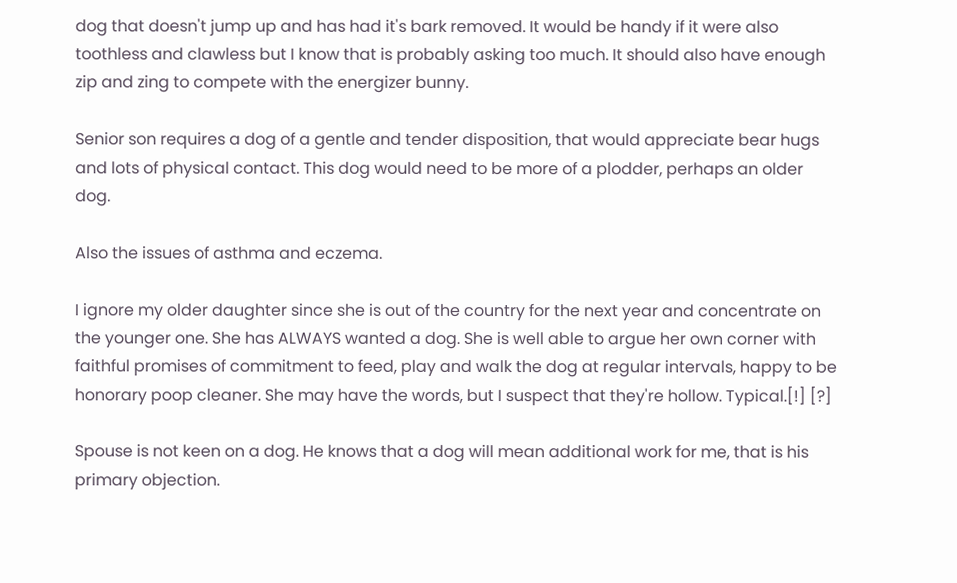dog that doesn't jump up and has had it's bark removed. It would be handy if it were also toothless and clawless but I know that is probably asking too much. It should also have enough zip and zing to compete with the energizer bunny.

Senior son requires a dog of a gentle and tender disposition, that would appreciate bear hugs and lots of physical contact. This dog would need to be more of a plodder, perhaps an older dog.

Also the issues of asthma and eczema.

I ignore my older daughter since she is out of the country for the next year and concentrate on the younger one. She has ALWAYS wanted a dog. She is well able to argue her own corner with faithful promises of commitment to feed, play and walk the dog at regular intervals, happy to be honorary poop cleaner. She may have the words, but I suspect that they're hollow. Typical.[!] [?]

Spouse is not keen on a dog. He knows that a dog will mean additional work for me, that is his primary objection.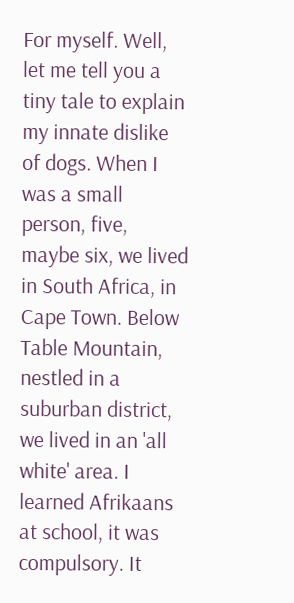For myself. Well, let me tell you a tiny tale to explain my innate dislike of dogs. When I was a small person, five, maybe six, we lived in South Africa, in Cape Town. Below Table Mountain, nestled in a suburban district, we lived in an 'all white' area. I learned Afrikaans at school, it was compulsory. It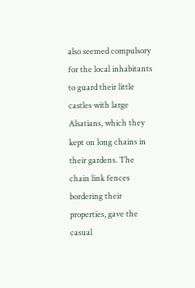also seemed compulsory for the local inhabitants to guard their little castles with large Alsatians, which they kept on long chains in their gardens. The chain link fences bordering their properties, gave the casual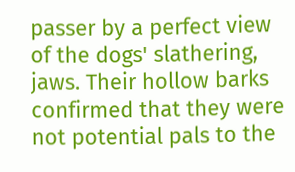passer by a perfect view of the dogs' slathering, jaws. Their hollow barks confirmed that they were not potential pals to the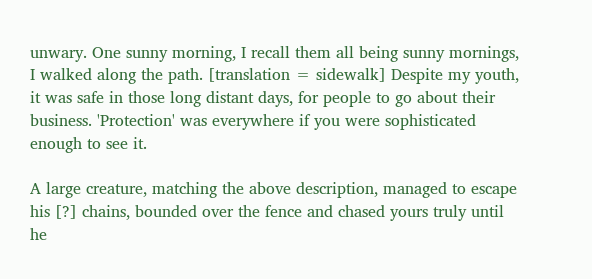unwary. One sunny morning, I recall them all being sunny mornings, I walked along the path. [translation = sidewalk] Despite my youth, it was safe in those long distant days, for people to go about their business. 'Protection' was everywhere if you were sophisticated enough to see it.

A large creature, matching the above description, managed to escape his [?] chains, bounded over the fence and chased yours truly until he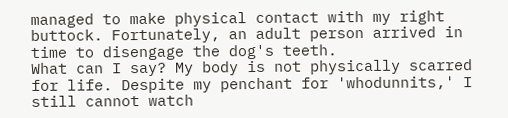managed to make physical contact with my right buttock. Fortunately, an adult person arrived in time to disengage the dog's teeth.
What can I say? My body is not physically scarred for life. Despite my penchant for 'whodunnits,' I still cannot watch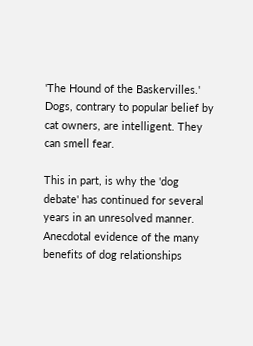'The Hound of the Baskervilles.' Dogs, contrary to popular belief by cat owners, are intelligent. They can smell fear.

This in part, is why the 'dog debate' has continued for several years in an unresolved manner. Anecdotal evidence of the many benefits of dog relationships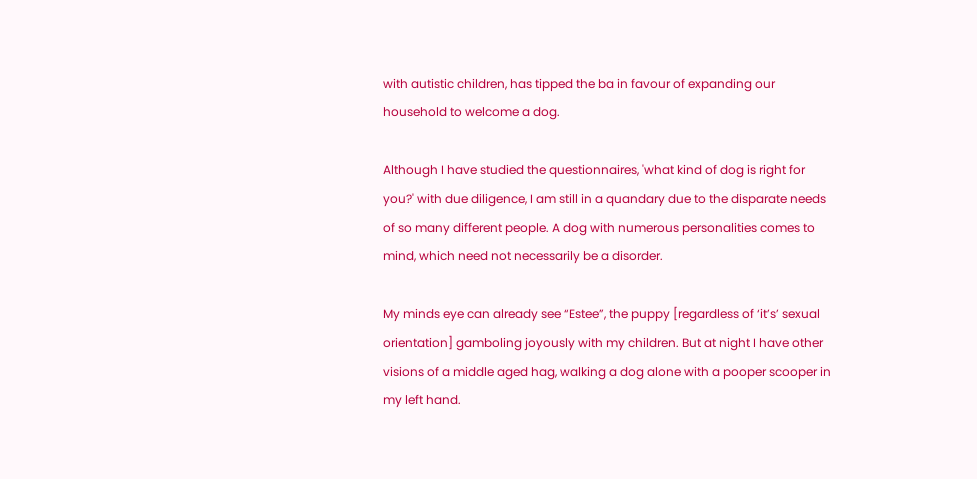with autistic children, has tipped the ba in favour of expanding our household to welcome a dog.

Although I have studied the questionnaires, 'what kind of dog is right for you?' with due diligence, I am still in a quandary due to the disparate needs of so many different people. A dog with numerous personalities comes to mind, which need not necessarily be a disorder.

My minds eye can already see “Estee”, the puppy [regardless of ‘it’s’ sexual orientation] gamboling joyously with my children. But at night I have other visions of a middle aged hag, walking a dog alone with a pooper scooper in my left hand.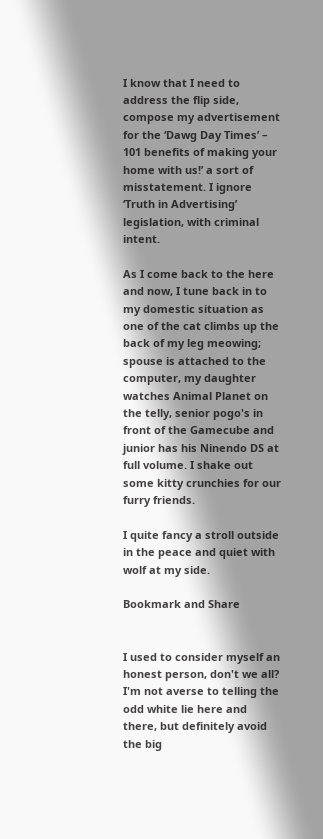I know that I need to address the flip side, compose my advertisement for the ‘Dawg Day Times’ – 101 benefits of making your home with us!’ a sort of misstatement. I ignore ‘Truth in Advertising’ legislation, with criminal intent.

As I come back to the here and now, I tune back in to my domestic situation as one of the cat climbs up the back of my leg meowing; spouse is attached to the computer, my daughter watches Animal Planet on the telly, senior pogo's in front of the Gamecube and junior has his Ninendo DS at full volume. I shake out some kitty crunchies for our furry friends.

I quite fancy a stroll outside in the peace and quiet with wolf at my side.

Bookmark and Share


I used to consider myself an honest person, don't we all? I'm not averse to telling the odd white lie here and there, but definitely avoid the big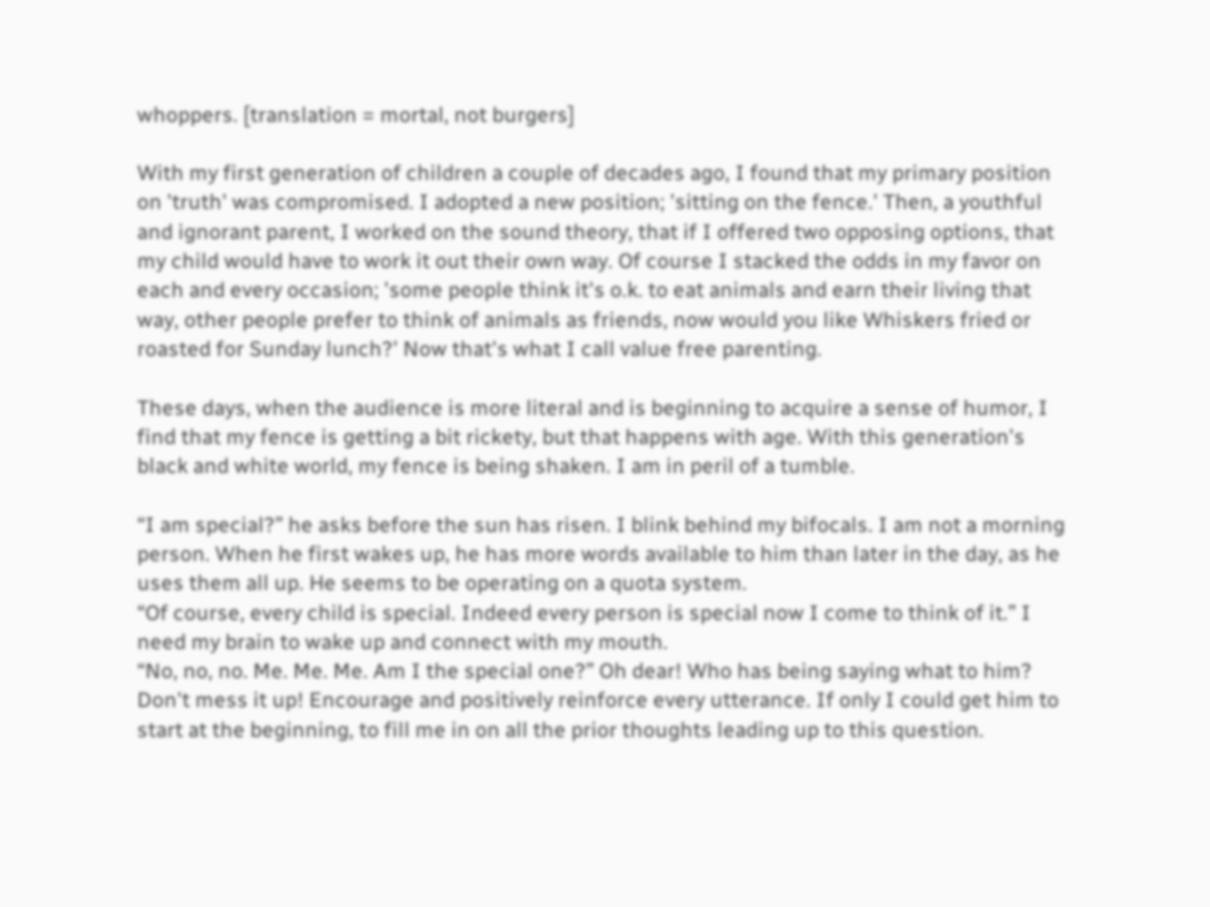whoppers. [translation = mortal, not burgers]

With my first generation of children a couple of decades ago, I found that my primary position on 'truth' was compromised. I adopted a new position; 'sitting on the fence.' Then, a youthful and ignorant parent, I worked on the sound theory, that if I offered two opposing options, that my child would have to work it out their own way. Of course I stacked the odds in my favor on each and every occasion; 'some people think it's o.k. to eat animals and earn their living that way, other people prefer to think of animals as friends, now would you like Whiskers fried or roasted for Sunday lunch?' Now that's what I call value free parenting.

These days, when the audience is more literal and is beginning to acquire a sense of humor, I find that my fence is getting a bit rickety, but that happens with age. With this generation's black and white world, my fence is being shaken. I am in peril of a tumble.

“I am special?” he asks before the sun has risen. I blink behind my bifocals. I am not a morning person. When he first wakes up, he has more words available to him than later in the day, as he uses them all up. He seems to be operating on a quota system.
“Of course, every child is special. Indeed every person is special now I come to think of it.” I need my brain to wake up and connect with my mouth.
“No, no, no. Me. Me. Me. Am I the special one?” Oh dear! Who has being saying what to him? Don't mess it up! Encourage and positively reinforce every utterance. If only I could get him to start at the beginning, to fill me in on all the prior thoughts leading up to this question.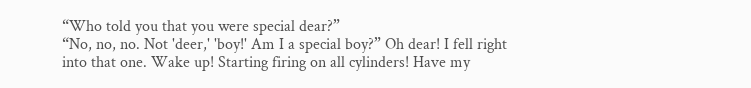“Who told you that you were special dear?”
“No, no, no. Not 'deer,' 'boy!' Am I a special boy?” Oh dear! I fell right into that one. Wake up! Starting firing on all cylinders! Have my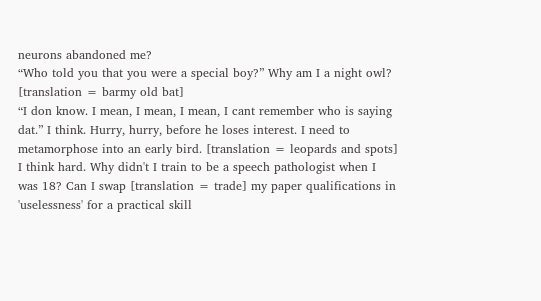neurons abandoned me?
“Who told you that you were a special boy?” Why am I a night owl? [translation = barmy old bat]
“I don know. I mean, I mean, I mean, I cant remember who is saying dat.” I think. Hurry, hurry, before he loses interest. I need to metamorphose into an early bird. [translation = leopards and spots] I think hard. Why didn't I train to be a speech pathologist when I was 18? Can I swap [translation = trade] my paper qualifications in 'uselessness' for a practical skill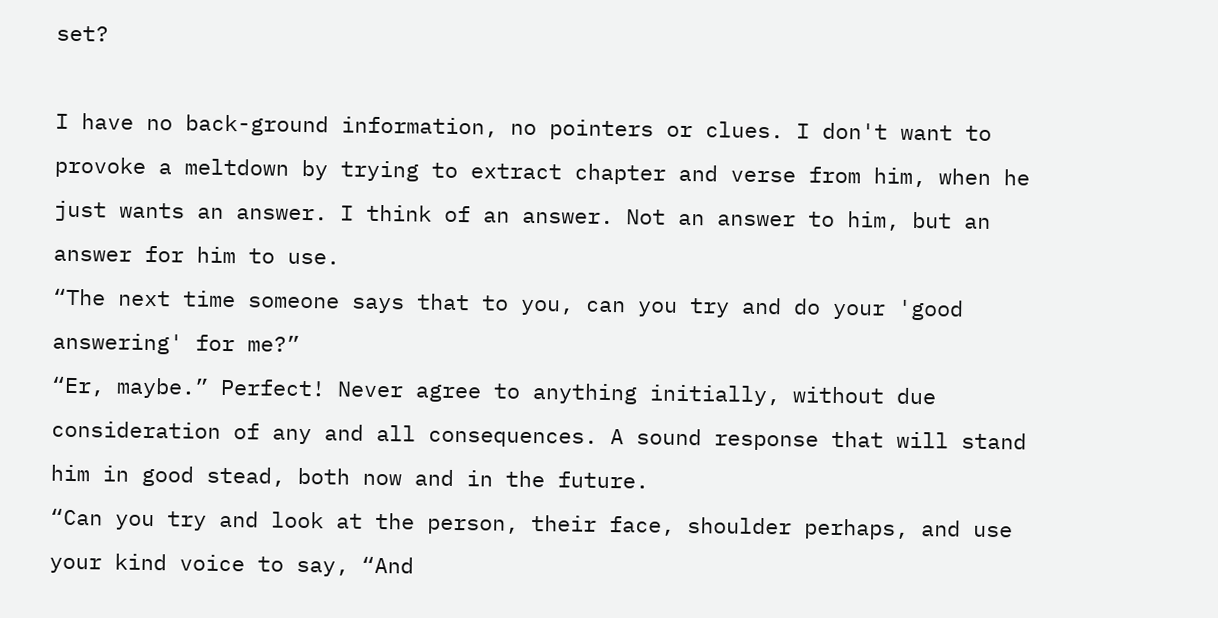set?

I have no back-ground information, no pointers or clues. I don't want to provoke a meltdown by trying to extract chapter and verse from him, when he just wants an answer. I think of an answer. Not an answer to him, but an answer for him to use.
“The next time someone says that to you, can you try and do your 'good answering' for me?”
“Er, maybe.” Perfect! Never agree to anything initially, without due consideration of any and all consequences. A sound response that will stand him in good stead, both now and in the future.
“Can you try and look at the person, their face, shoulder perhaps, and use your kind voice to say, “And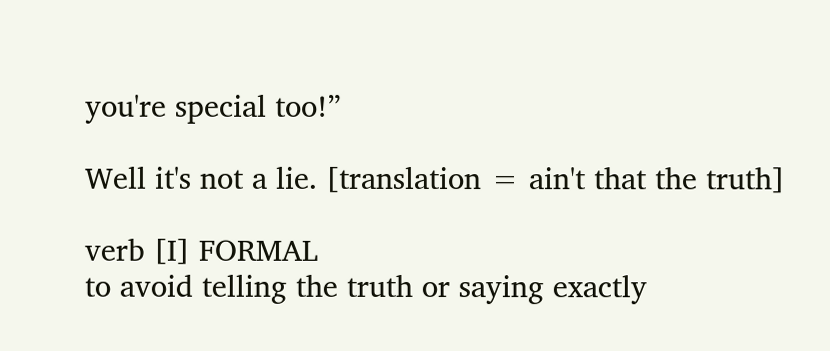you're special too!”

Well it's not a lie. [translation = ain't that the truth]

verb [I] FORMAL
to avoid telling the truth or saying exactly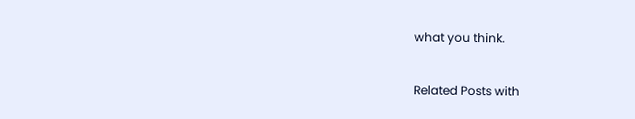what you think.

Related Posts with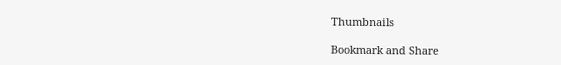Thumbnails

Bookmark and Share